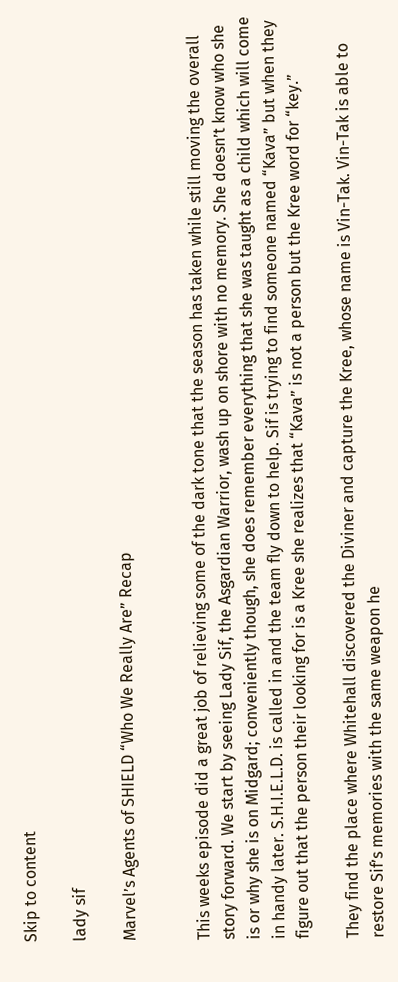Skip to content

lady sif

Marvel’s Agents of SHIELD “Who We Really Are” Recap


This weeks episode did a great job of relieving some of the dark tone that the season has taken while still moving the overall story forward. We start by seeing Lady Sif, the Asgardian Warrior, wash up on shore with no memory. She doesn’t know who she is or why she is on Midgard; conveniently though, she does remember everything that she was taught as a child which will come in handy later. S.H.I.E.L.D. is called in and the team fly down to help. Sif is trying to find someone named “Kava” but when they figure out that the person their looking for is a Kree she realizes that “Kava” is not a person but the Kree word for “key.”

They find the place where Whitehall discovered the Diviner and capture the Kree, whose name is Vin-Tak. Vin-Tak is able to restore Sif’s memories with the same weapon he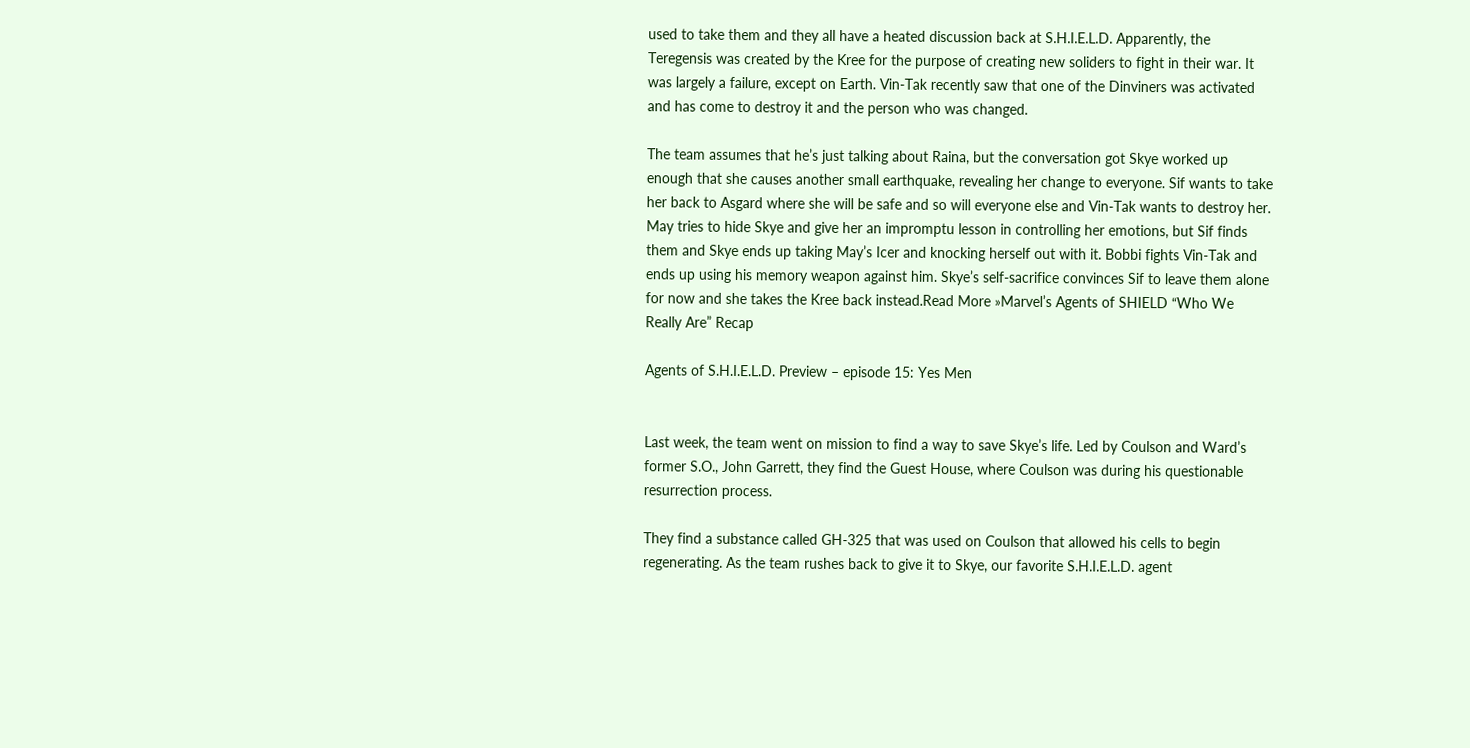used to take them and they all have a heated discussion back at S.H.I.E.L.D. Apparently, the Teregensis was created by the Kree for the purpose of creating new soliders to fight in their war. It was largely a failure, except on Earth. Vin-Tak recently saw that one of the Dinviners was activated and has come to destroy it and the person who was changed.

The team assumes that he’s just talking about Raina, but the conversation got Skye worked up enough that she causes another small earthquake, revealing her change to everyone. Sif wants to take her back to Asgard where she will be safe and so will everyone else and Vin-Tak wants to destroy her. May tries to hide Skye and give her an impromptu lesson in controlling her emotions, but Sif finds them and Skye ends up taking May’s Icer and knocking herself out with it. Bobbi fights Vin-Tak and ends up using his memory weapon against him. Skye’s self-sacrifice convinces Sif to leave them alone for now and she takes the Kree back instead.Read More »Marvel’s Agents of SHIELD “Who We Really Are” Recap

Agents of S.H.I.E.L.D. Preview – episode 15: Yes Men


Last week, the team went on mission to find a way to save Skye’s life. Led by Coulson and Ward’s former S.O., John Garrett, they find the Guest House, where Coulson was during his questionable resurrection process.

They find a substance called GH-325 that was used on Coulson that allowed his cells to begin regenerating. As the team rushes back to give it to Skye, our favorite S.H.I.E.L.D. agent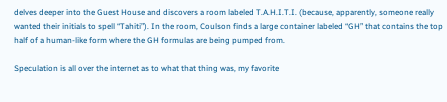delves deeper into the Guest House and discovers a room labeled T.A.H.I.T.I. (because, apparently, someone really wanted their initials to spell “Tahiti”). In the room, Coulson finds a large container labeled “GH” that contains the top half of a human-like form where the GH formulas are being pumped from.

Speculation is all over the internet as to what that thing was, my favorite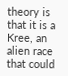theory is that it is a Kree, an alien race that could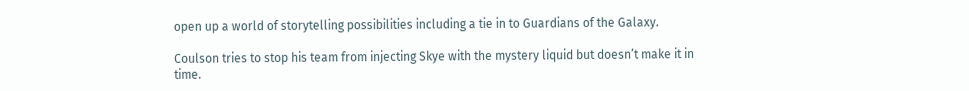open up a world of storytelling possibilities including a tie in to Guardians of the Galaxy.

Coulson tries to stop his team from injecting Skye with the mystery liquid but doesn’t make it in time.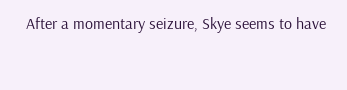After a momentary seizure, Skye seems to have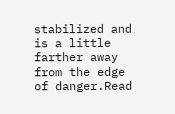stabilized and is a little farther away from the edge of danger.Read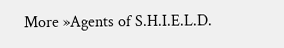More »Agents of S.H.I.E.L.D.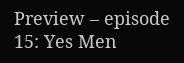Preview – episode 15: Yes Men